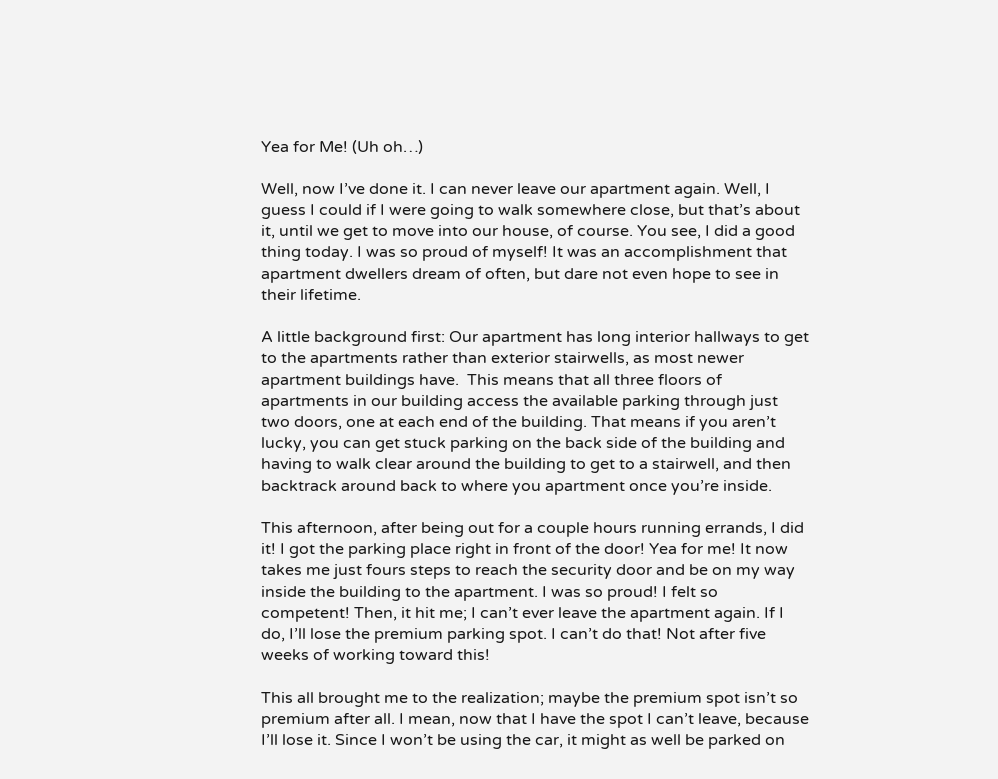Yea for Me! (Uh oh…)

Well, now I’ve done it. I can never leave our apartment again. Well, I guess I could if I were going to walk somewhere close, but that’s about it, until we get to move into our house, of course. You see, I did a good thing today. I was so proud of myself! It was an accomplishment that apartment dwellers dream of often, but dare not even hope to see in their lifetime.

A little background first: Our apartment has long interior hallways to get to the apartments rather than exterior stairwells, as most newer apartment buildings have.  This means that all three floors of apartments in our building access the available parking through just two doors, one at each end of the building. That means if you aren’t lucky, you can get stuck parking on the back side of the building and having to walk clear around the building to get to a stairwell, and then backtrack around back to where you apartment once you’re inside.

This afternoon, after being out for a couple hours running errands, I did it! I got the parking place right in front of the door! Yea for me! It now takes me just fours steps to reach the security door and be on my way inside the building to the apartment. I was so proud! I felt so competent! Then, it hit me; I can’t ever leave the apartment again. If I do, I’ll lose the premium parking spot. I can’t do that! Not after five weeks of working toward this!

This all brought me to the realization; maybe the premium spot isn’t so premium after all. I mean, now that I have the spot I can’t leave, because I’ll lose it. Since I won’t be using the car, it might as well be parked on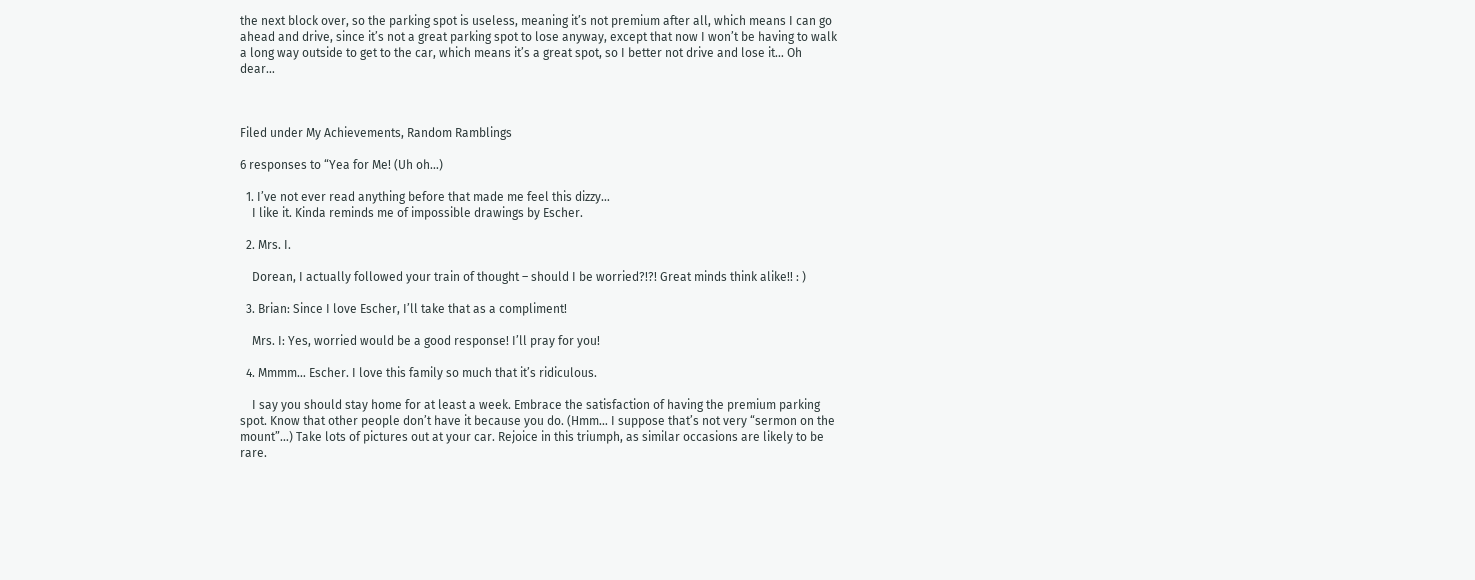the next block over, so the parking spot is useless, meaning it’s not premium after all, which means I can go ahead and drive, since it’s not a great parking spot to lose anyway, except that now I won’t be having to walk a long way outside to get to the car, which means it’s a great spot, so I better not drive and lose it… Oh dear…



Filed under My Achievements, Random Ramblings

6 responses to “Yea for Me! (Uh oh…)

  1. I’ve not ever read anything before that made me feel this dizzy…
    I like it. Kinda reminds me of impossible drawings by Escher.

  2. Mrs. I.

    Dorean, I actually followed your train of thought – should I be worried?!?! Great minds think alike!! : )

  3. Brian: Since I love Escher, I’ll take that as a compliment!

    Mrs. I: Yes, worried would be a good response! I’ll pray for you!

  4. Mmmm… Escher. I love this family so much that it’s ridiculous.

    I say you should stay home for at least a week. Embrace the satisfaction of having the premium parking spot. Know that other people don’t have it because you do. (Hmm… I suppose that’s not very “sermon on the mount”…) Take lots of pictures out at your car. Rejoice in this triumph, as similar occasions are likely to be rare.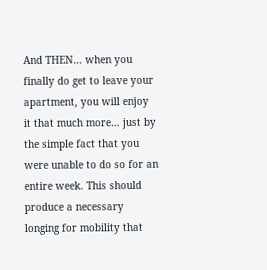And THEN… when you finally do get to leave your apartment, you will enjoy it that much more… just by the simple fact that you were unable to do so for an entire week. This should produce a necessary longing for mobility that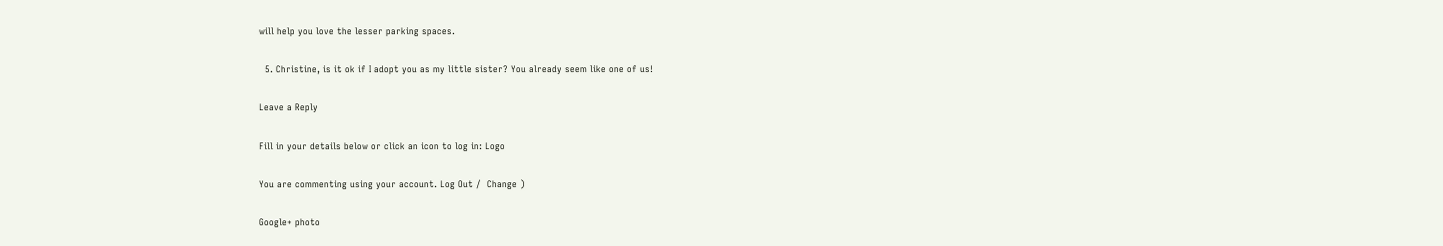will help you love the lesser parking spaces.

  5. Christine, is it ok if I adopt you as my little sister? You already seem like one of us!

Leave a Reply

Fill in your details below or click an icon to log in: Logo

You are commenting using your account. Log Out /  Change )

Google+ photo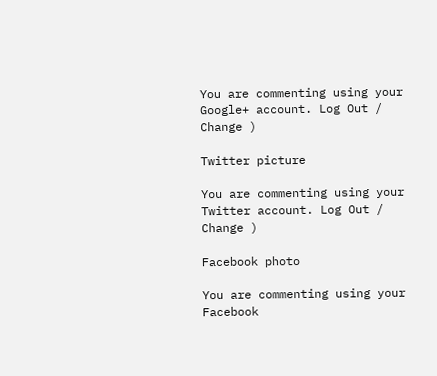You are commenting using your Google+ account. Log Out /  Change )

Twitter picture

You are commenting using your Twitter account. Log Out /  Change )

Facebook photo

You are commenting using your Facebook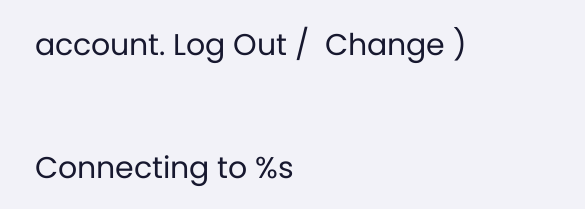account. Log Out /  Change )


Connecting to %s